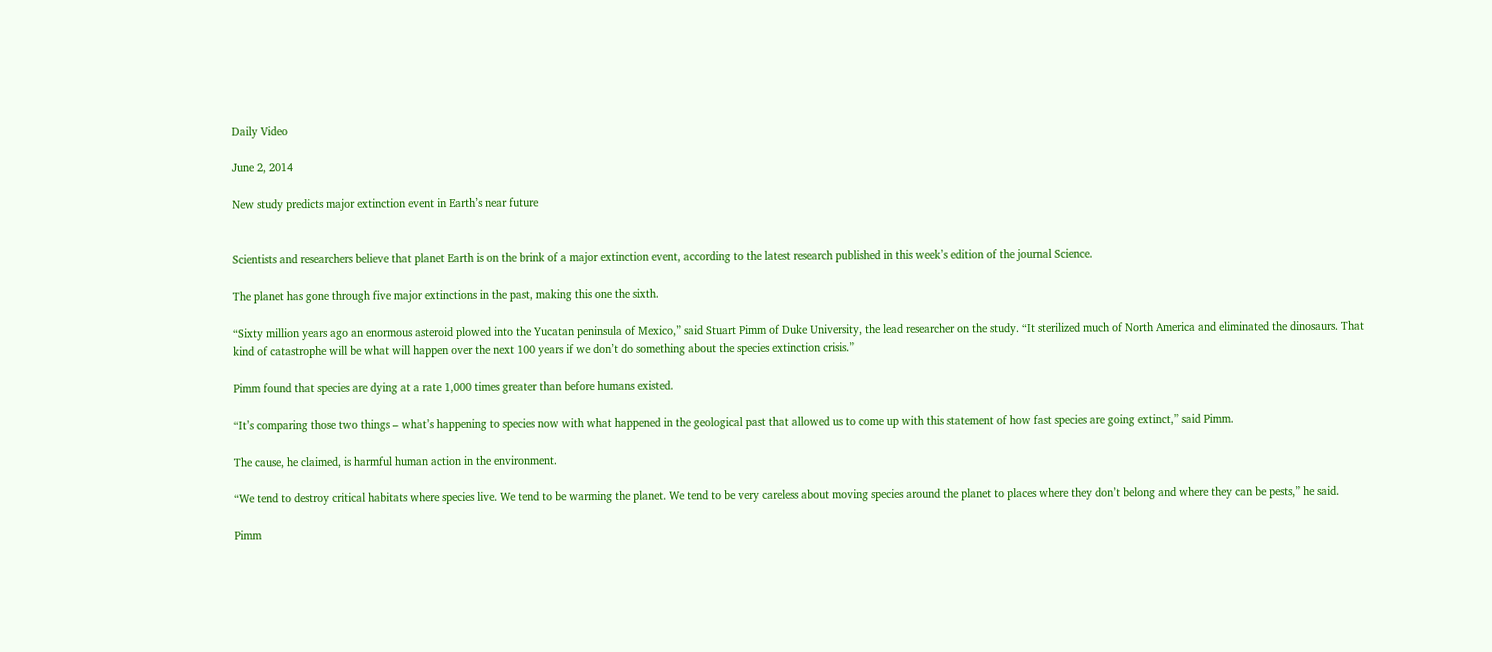Daily Video

June 2, 2014

New study predicts major extinction event in Earth’s near future


Scientists and researchers believe that planet Earth is on the brink of a major extinction event, according to the latest research published in this week’s edition of the journal Science.

The planet has gone through five major extinctions in the past, making this one the sixth.

“Sixty million years ago an enormous asteroid plowed into the Yucatan peninsula of Mexico,” said Stuart Pimm of Duke University, the lead researcher on the study. “It sterilized much of North America and eliminated the dinosaurs. That kind of catastrophe will be what will happen over the next 100 years if we don’t do something about the species extinction crisis.”

Pimm found that species are dying at a rate 1,000 times greater than before humans existed.

“It’s comparing those two things – what’s happening to species now with what happened in the geological past that allowed us to come up with this statement of how fast species are going extinct,” said Pimm.

The cause, he claimed, is harmful human action in the environment.

“We tend to destroy critical habitats where species live. We tend to be warming the planet. We tend to be very careless about moving species around the planet to places where they don’t belong and where they can be pests,” he said.

Pimm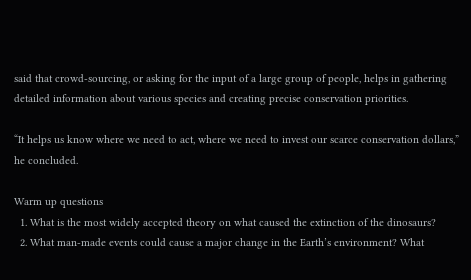said that crowd-sourcing, or asking for the input of a large group of people, helps in gathering detailed information about various species and creating precise conservation priorities.

“It helps us know where we need to act, where we need to invest our scarce conservation dollars,” he concluded.

Warm up questions
  1. What is the most widely accepted theory on what caused the extinction of the dinosaurs?
  2. What man-made events could cause a major change in the Earth’s environment? What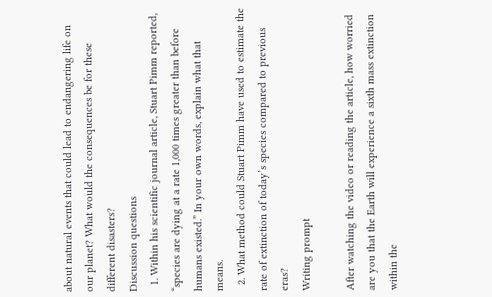about natural events that could lead to endangering life on our planet? What would the consequences be for these different disasters?
Discussion questions
  1. Within his scientific journal article, Stuart Pimm reported, “species are dying at a rate 1,000 times greater than before humans existed.” In your own words, explain what that means.
  2. What method could Stuart Pimm have used to estimate the rate of extinction of today’s species compared to previous eras?
Writing prompt

After watching the video or reading the article, how worried are you that the Earth will experience a sixth mass extinction within the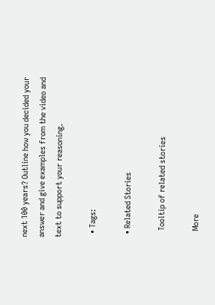next 100 years? Outline how you decided your answer and give examples from the video and text to support your reasoning.

  • Tags:

  • Related Stories

    Tooltip of related stories

    More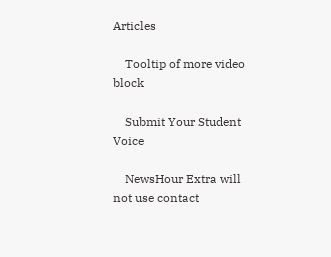Articles

    Tooltip of more video block

    Submit Your Student Voice

    NewsHour Extra will not use contact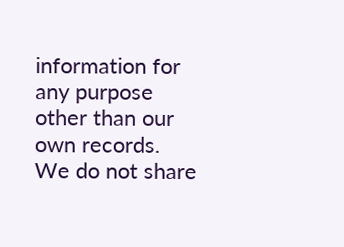information for any purpose other than our own records. We do not share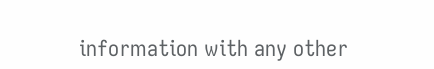information with any other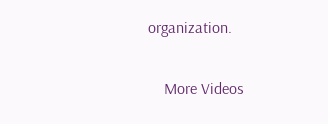organization.

    More Videos